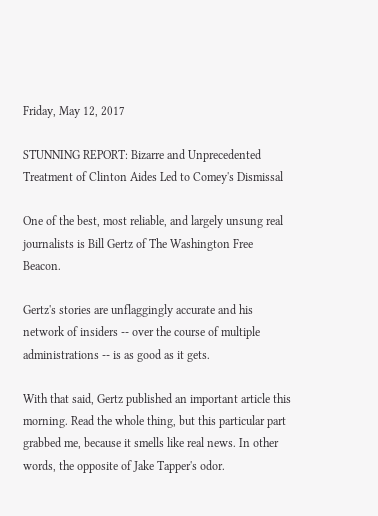Friday, May 12, 2017

STUNNING REPORT: Bizarre and Unprecedented Treatment of Clinton Aides Led to Comey's Dismissal

One of the best, most reliable, and largely unsung real journalists is Bill Gertz of The Washington Free Beacon.

Gertz's stories are unflaggingly accurate and his network of insiders -- over the course of multiple administrations -- is as good as it gets.

With that said, Gertz published an important article this morning. Read the whole thing, but this particular part grabbed me, because it smells like real news. In other words, the opposite of Jake Tapper's odor.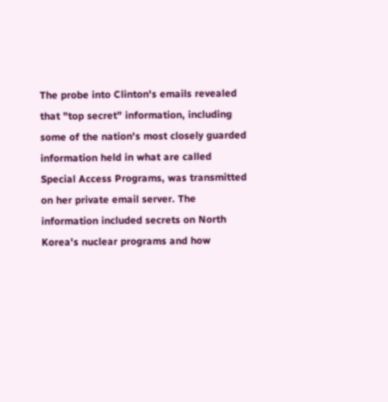The probe into Clinton's emails revealed that "top secret" information, including some of the nation's most closely guarded information held in what are called Special Access Programs, was transmitted on her private email server. The information included secrets on North Korea's nuclear programs and how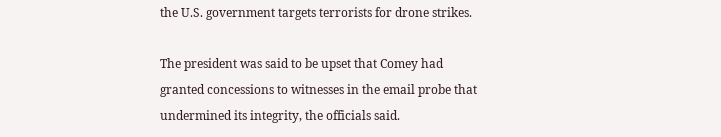the U.S. government targets terrorists for drone strikes.

The president was said to be upset that Comey had granted concessions to witnesses in the email probe that undermined its integrity, the officials said.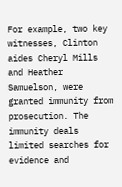For example, two key witnesses, Clinton aides Cheryl Mills and Heather Samuelson, were granted immunity from prosecution. The immunity deals limited searches for evidence and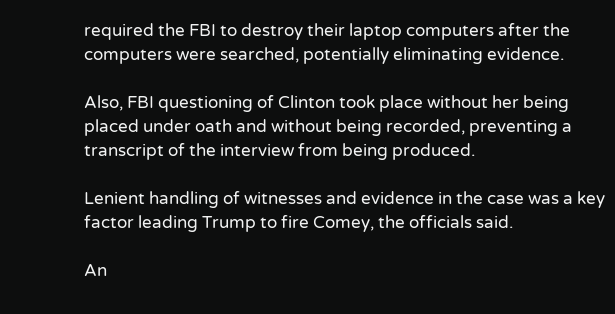required the FBI to destroy their laptop computers after the computers were searched, potentially eliminating evidence.

Also, FBI questioning of Clinton took place without her being placed under oath and without being recorded, preventing a transcript of the interview from being produced.

Lenient handling of witnesses and evidence in the case was a key factor leading Trump to fire Comey, the officials said.

An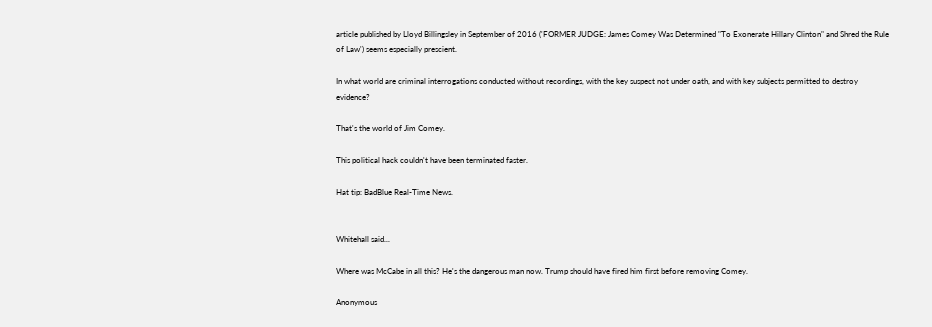article published by Lloyd Billingsley in September of 2016 ('FORMER JUDGE: James Comey Was Determined "To Exonerate Hillary Clinton" and Shred the Rule of Law') seems especially prescient.

In what world are criminal interrogations conducted without recordings, with the key suspect not under oath, and with key subjects permitted to destroy evidence?

That's the world of Jim Comey.

This political hack couldn't have been terminated faster.

Hat tip: BadBlue Real-Time News.


Whitehall said...

Where was McCabe in all this? He's the dangerous man now. Trump should have fired him first before removing Comey.

Anonymous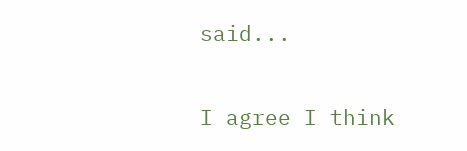said...

I agree I think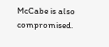McCabe is also compromised.